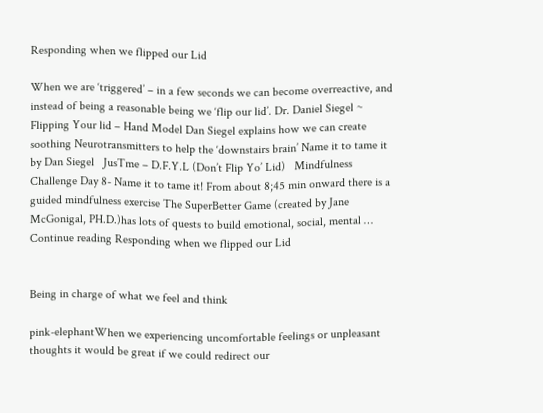Responding when we flipped our Lid

When we are ‘triggered’ – in a few seconds we can become overreactive, and instead of being a reasonable being we ‘flip our lid’. Dr. Daniel Siegel ~ Flipping Your lid – Hand Model Dan Siegel explains how we can create soothing Neurotransmitters to help the ‘downstairs brain’ Name it to tame it by Dan Siegel   JusTme – D.F.Y.L (Don’t Flip Yo’ Lid)   Mindfulness Challenge Day 8- Name it to tame it! From about 8;45 min onward there is a guided mindfulness exercise The SuperBetter Game (created by Jane McGonigal, PH.D.)has lots of quests to build emotional, social, mental … Continue reading Responding when we flipped our Lid


Being in charge of what we feel and think

pink-elephantWhen we experiencing uncomfortable feelings or unpleasant thoughts it would be great if we could redirect our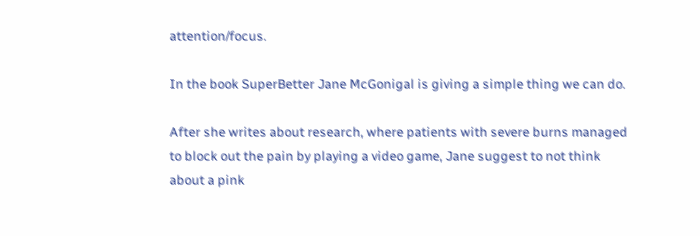attention/focus.

In the book SuperBetter Jane McGonigal is giving a simple thing we can do.

After she writes about research, where patients with severe burns managed to block out the pain by playing a video game, Jane suggest to not think about a pink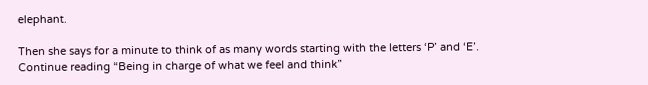elephant.

Then she says for a minute to think of as many words starting with the letters ‘P’ and ‘E’.
Continue reading “Being in charge of what we feel and think”